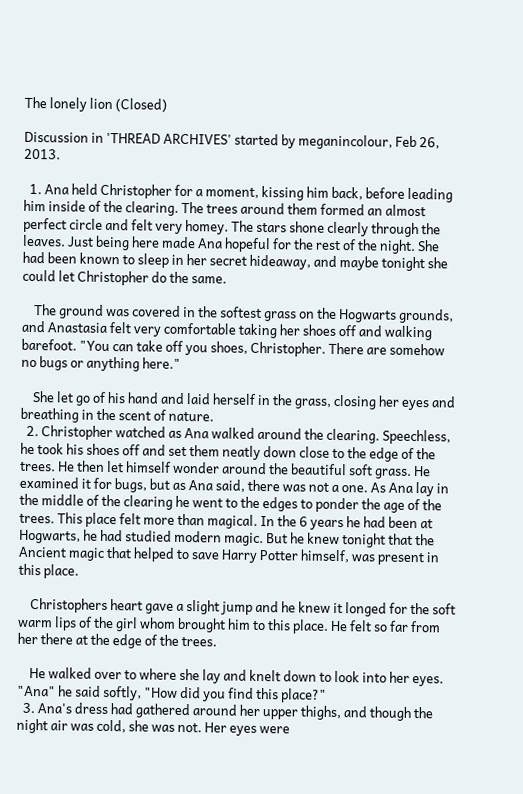The lonely lion (Closed)

Discussion in 'THREAD ARCHIVES' started by meganincolour, Feb 26, 2013.

  1. Ana held Christopher for a moment, kissing him back, before leading him inside of the clearing. The trees around them formed an almost perfect circle and felt very homey. The stars shone clearly through the leaves. Just being here made Ana hopeful for the rest of the night. She had been known to sleep in her secret hideaway, and maybe tonight she could let Christopher do the same.

    The ground was covered in the softest grass on the Hogwarts grounds, and Anastasia felt very comfortable taking her shoes off and walking barefoot. "You can take off you shoes, Christopher. There are somehow no bugs or anything here."

    She let go of his hand and laid herself in the grass, closing her eyes and breathing in the scent of nature.
  2. Christopher watched as Ana walked around the clearing. Speechless, he took his shoes off and set them neatly down close to the edge of the trees. He then let himself wonder around the beautiful soft grass. He examined it for bugs, but as Ana said, there was not a one. As Ana lay in the middle of the clearing he went to the edges to ponder the age of the trees. This place felt more than magical. In the 6 years he had been at Hogwarts, he had studied modern magic. But he knew tonight that the Ancient magic that helped to save Harry Potter himself, was present in this place.

    Christophers heart gave a slight jump and he knew it longed for the soft warm lips of the girl whom brought him to this place. He felt so far from her there at the edge of the trees.

    He walked over to where she lay and knelt down to look into her eyes. "Ana" he said softly, "How did you find this place?"
  3. Ana's dress had gathered around her upper thighs, and though the night air was cold, she was not. Her eyes were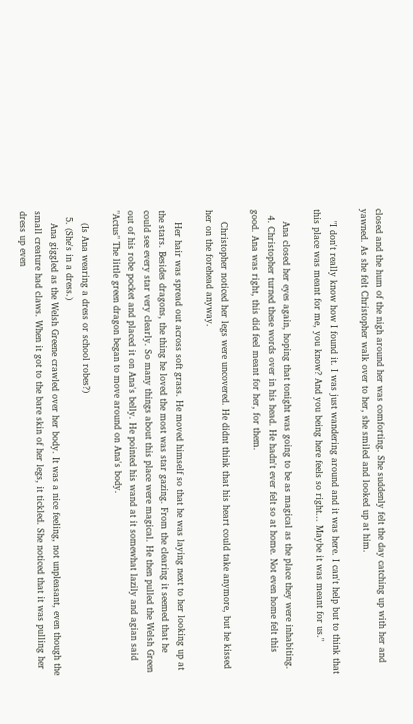closed and the hum of the nigh around her was comforting. She suddenly felt the day catching up with her and yawned. As she felt Christopher walk over to her, she smiled and looked up at him.

    "I don't really know how I found it. I was just wandering around and it was here. I can't help but to think that this place was meant for me, you know? And you being here feels so right... Maybe it was meant for us."

    Ana closed her eyes again, hoping that tonight was going to be as magical as the place they were inhabiting.
  4. Christopher turned these words over in his head. He hadn't ever felt so at home. Not even home felt this good. Ana was right, this did feel meant for her, for them.

    Christopher noticed her legs were uncovered. He didnt think that his heart could take anymore, but he kissed her on the forehead anyway.

    Her hair was spread out across soft grass. He moved himself so that he was laying next to her looking up at the stars. Besides dragons, the thing he loved the most was star gazing. From the clearing it seemed that he could see every star very clearly. So many things about this place were magical. He then pulled the Welsh Green out of his robe pocket and placed it on Ana's belly. He pointed his wand at it somewhat lazily and agian said "Actus" The little green dragon began to move around on Ana's body.

    (Is Ana wearing a dress or school robes?)
  5. (She's in a dress.)
    Ana giggled as the Welsh Greene crawled over her body. It was a nice feeling, not unpleasant, even though the small creature had claws. When it got to the bare skin of her legs, it tickled. She noticed that it was pulling her dress up even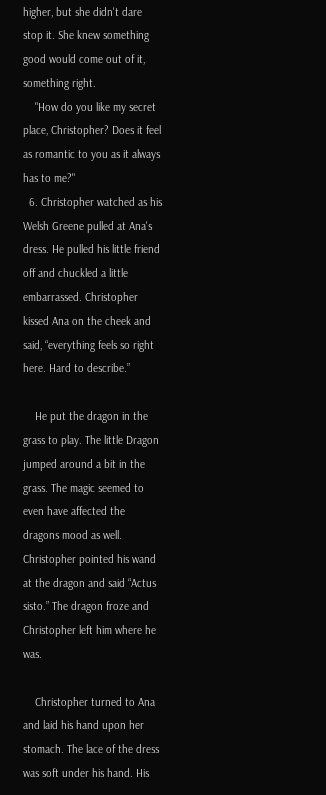higher, but she didn't dare stop it. She knew something good would come out of it, something right.
    "How do you like my secret place, Christopher? Does it feel as romantic to you as it always has to me?"
  6. Christopher watched as his Welsh Greene pulled at Ana's dress. He pulled his little friend off and chuckled a little embarrassed. Christopher kissed Ana on the cheek and said, “everything feels so right here. Hard to describe.”

    He put the dragon in the grass to play. The little Dragon jumped around a bit in the grass. The magic seemed to even have affected the dragons mood as well. Christopher pointed his wand at the dragon and said “Actus sisto.” The dragon froze and Christopher left him where he was.

    Christopher turned to Ana and laid his hand upon her stomach. The lace of the dress was soft under his hand. His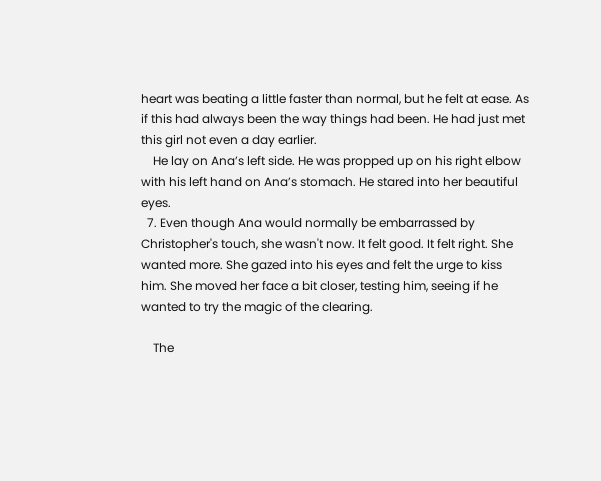heart was beating a little faster than normal, but he felt at ease. As if this had always been the way things had been. He had just met this girl not even a day earlier.
    He lay on Ana’s left side. He was propped up on his right elbow with his left hand on Ana’s stomach. He stared into her beautiful eyes.
  7. Even though Ana would normally be embarrassed by Christopher's touch, she wasn't now. It felt good. It felt right. She wanted more. She gazed into his eyes and felt the urge to kiss him. She moved her face a bit closer, testing him, seeing if he wanted to try the magic of the clearing.

    The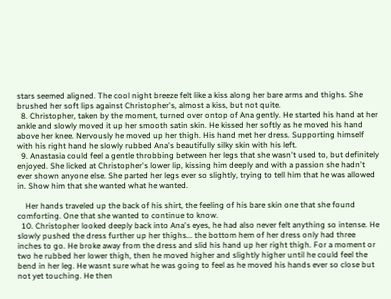stars seemed aligned. The cool night breeze felt like a kiss along her bare arms and thighs. She brushed her soft lips against Christopher's, almost a kiss, but not quite.
  8. Christopher, taken by the moment, turned over ontop of Ana gently. He started his hand at her ankle and slowly moved it up her smooth satin skin. He kissed her softly as he moved his hand above her knee. Nervously he moved up her thigh. His hand met her dress. Supporting himself with his right hand he slowly rubbed Ana's beautifully silky skin with his left.
  9. Anastasia could feel a gentle throbbing between her legs that she wasn't used to, but definitely enjoyed. She licked at Christopher's lower lip, kissing him deeply and with a passion she hadn't ever shown anyone else. She parted her legs ever so slightly, trying to tell him that he was allowed in. Show him that she wanted what he wanted.

    Her hands traveled up the back of his shirt, the feeling of his bare skin one that she found comforting. One that she wanted to continue to know.
  10. Christopher looked deeply back into Ana's eyes, he had also never felt anything so intense. He slowly pushed the dress further up her thighs... the bottom hem of her dress only had three inches to go. He broke away from the dress and slid his hand up her right thigh. For a moment or two he rubbed her lower thigh, then he moved higher and slightly higher until he could feel the bend in her leg. He wasnt sure what he was going to feel as he moved his hands ever so close but not yet touching. He then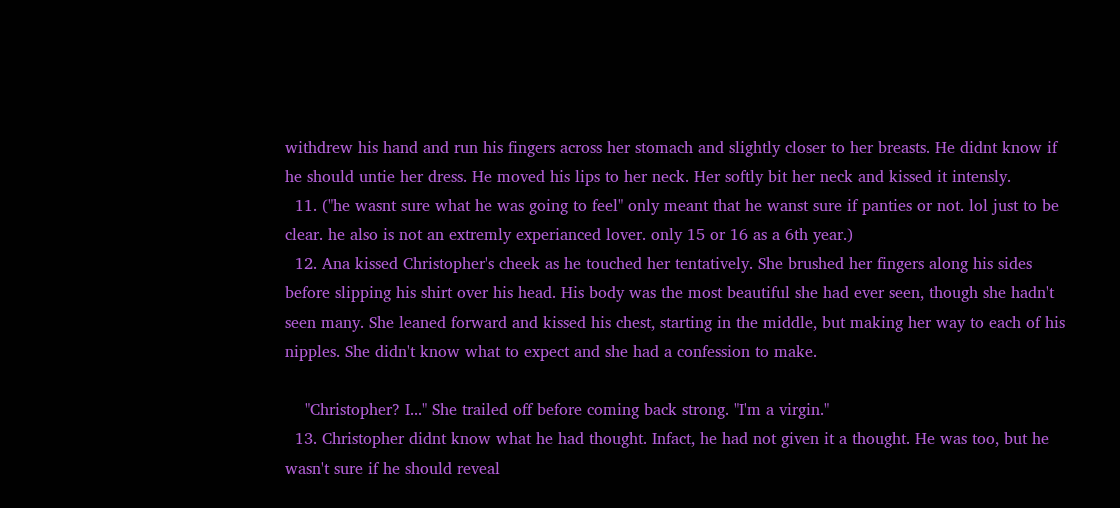withdrew his hand and run his fingers across her stomach and slightly closer to her breasts. He didnt know if he should untie her dress. He moved his lips to her neck. Her softly bit her neck and kissed it intensly.
  11. ("he wasnt sure what he was going to feel" only meant that he wanst sure if panties or not. lol just to be clear. he also is not an extremly experianced lover. only 15 or 16 as a 6th year.)
  12. Ana kissed Christopher's cheek as he touched her tentatively. She brushed her fingers along his sides before slipping his shirt over his head. His body was the most beautiful she had ever seen, though she hadn't seen many. She leaned forward and kissed his chest, starting in the middle, but making her way to each of his nipples. She didn't know what to expect and she had a confession to make.

    "Christopher? I..." She trailed off before coming back strong. "I'm a virgin."
  13. Christopher didnt know what he had thought. Infact, he had not given it a thought. He was too, but he wasn't sure if he should reveal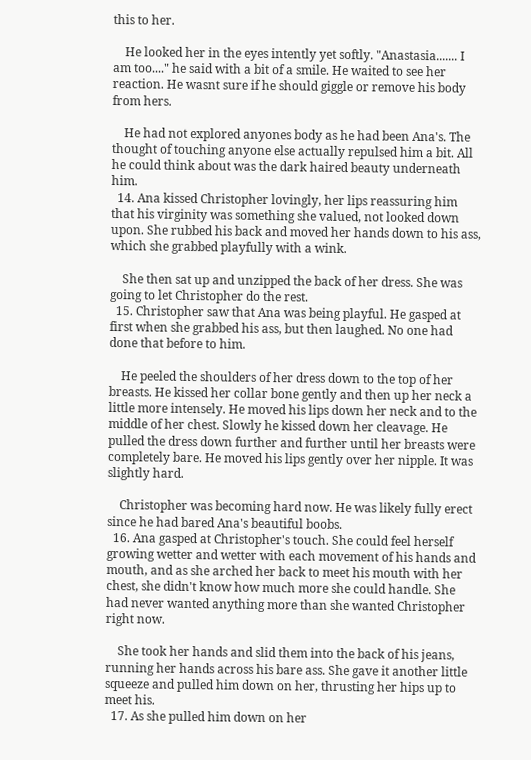this to her.

    He looked her in the eyes intently yet softly. "Anastasia....... I am too...." he said with a bit of a smile. He waited to see her reaction. He wasnt sure if he should giggle or remove his body from hers.

    He had not explored anyones body as he had been Ana's. The thought of touching anyone else actually repulsed him a bit. All he could think about was the dark haired beauty underneath him.
  14. Ana kissed Christopher lovingly, her lips reassuring him that his virginity was something she valued, not looked down upon. She rubbed his back and moved her hands down to his ass, which she grabbed playfully with a wink.

    She then sat up and unzipped the back of her dress. She was going to let Christopher do the rest.
  15. Christopher saw that Ana was being playful. He gasped at first when she grabbed his ass, but then laughed. No one had done that before to him.

    He peeled the shoulders of her dress down to the top of her breasts. He kissed her collar bone gently and then up her neck a little more intensely. He moved his lips down her neck and to the middle of her chest. Slowly he kissed down her cleavage. He pulled the dress down further and further until her breasts were completely bare. He moved his lips gently over her nipple. It was slightly hard.

    Christopher was becoming hard now. He was likely fully erect since he had bared Ana's beautiful boobs.
  16. Ana gasped at Christopher's touch. She could feel herself growing wetter and wetter with each movement of his hands and mouth, and as she arched her back to meet his mouth with her chest, she didn't know how much more she could handle. She had never wanted anything more than she wanted Christopher right now.

    She took her hands and slid them into the back of his jeans, running her hands across his bare ass. She gave it another little squeeze and pulled him down on her, thrusting her hips up to meet his.
  17. As she pulled him down on her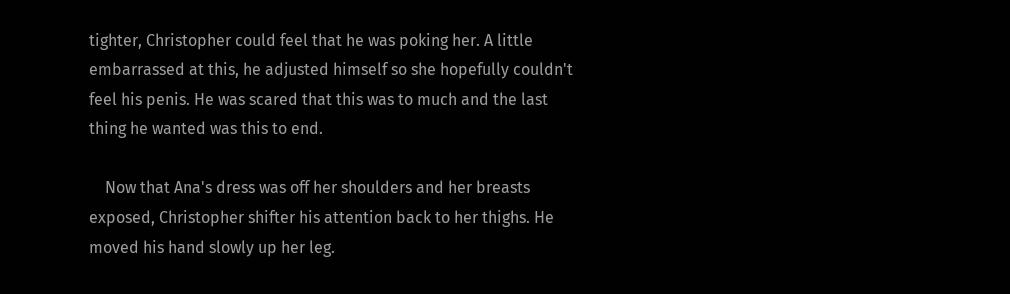tighter, Christopher could feel that he was poking her. A little embarrassed at this, he adjusted himself so she hopefully couldn't feel his penis. He was scared that this was to much and the last thing he wanted was this to end.

    Now that Ana's dress was off her shoulders and her breasts exposed, Christopher shifter his attention back to her thighs. He moved his hand slowly up her leg.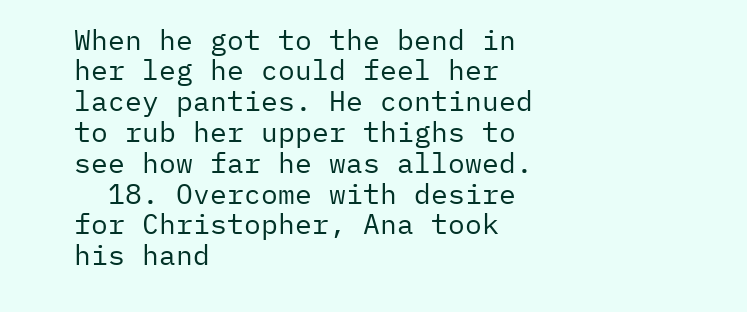When he got to the bend in her leg he could feel her lacey panties. He continued to rub her upper thighs to see how far he was allowed.
  18. Overcome with desire for Christopher, Ana took his hand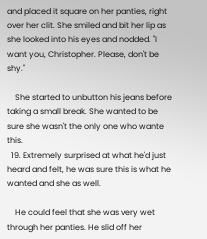and placed it square on her panties, right over her clit. She smiled and bit her lip as she looked into his eyes and nodded. "I want you, Christopher. Please, don't be shy."

    She started to unbutton his jeans before taking a small break. She wanted to be sure she wasn't the only one who wante this.
  19. Extremely surprised at what he'd just heard and felt, he was sure this is what he wanted and she as well.

    He could feel that she was very wet through her panties. He slid off her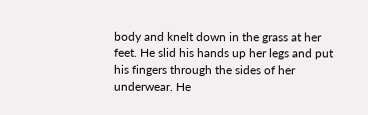body and knelt down in the grass at her feet. He slid his hands up her legs and put his fingers through the sides of her underwear. He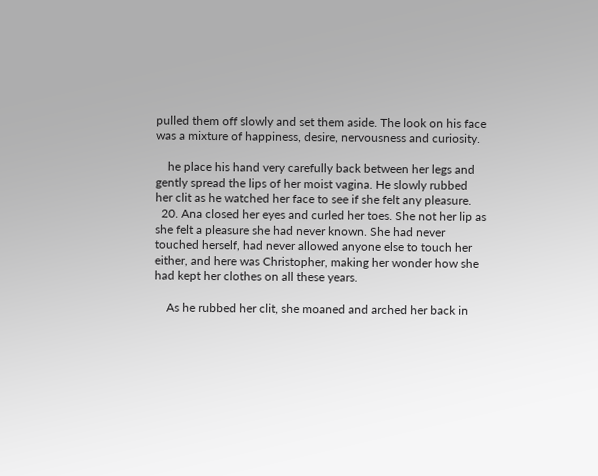pulled them off slowly and set them aside. The look on his face was a mixture of happiness, desire, nervousness and curiosity.

    he place his hand very carefully back between her legs and gently spread the lips of her moist vagina. He slowly rubbed her clit as he watched her face to see if she felt any pleasure.
  20. Ana closed her eyes and curled her toes. She not her lip as she felt a pleasure she had never known. She had never touched herself, had never allowed anyone else to touch her either, and here was Christopher, making her wonder how she had kept her clothes on all these years.

    As he rubbed her clit, she moaned and arched her back in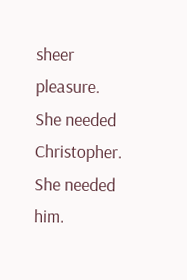sheer pleasure. She needed Christopher. She needed him.